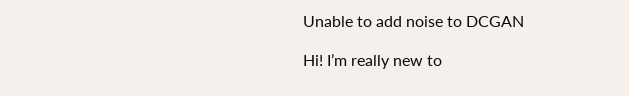Unable to add noise to DCGAN

Hi! I’m really new to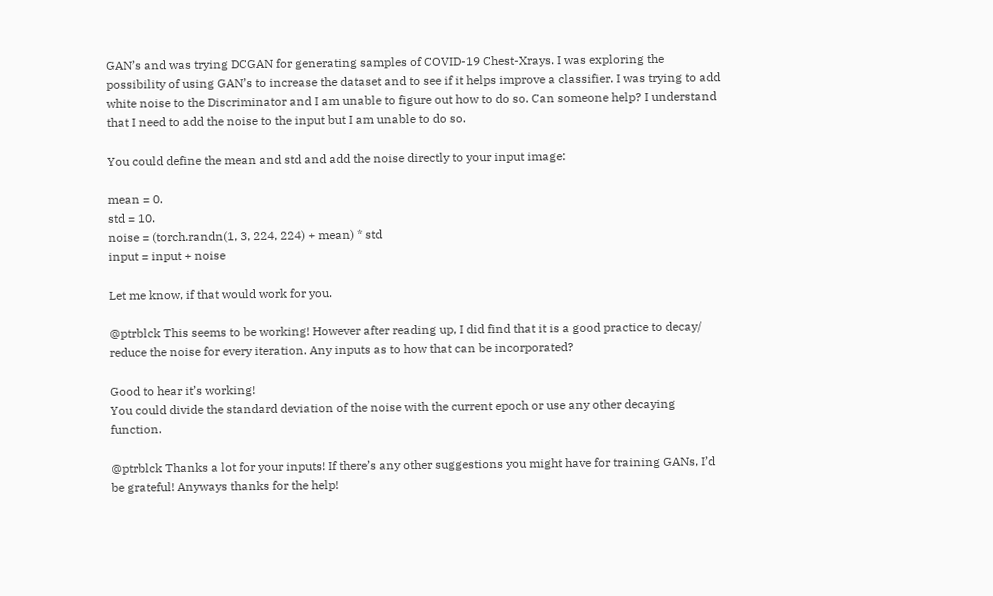GAN’s and was trying DCGAN for generating samples of COVID-19 Chest-Xrays. I was exploring the possibility of using GAN’s to increase the dataset and to see if it helps improve a classifier. I was trying to add white noise to the Discriminator and I am unable to figure out how to do so. Can someone help? I understand that I need to add the noise to the input but I am unable to do so.

You could define the mean and std and add the noise directly to your input image:

mean = 0.
std = 10.
noise = (torch.randn(1, 3, 224, 224) + mean) * std
input = input + noise

Let me know, if that would work for you.

@ptrblck This seems to be working! However after reading up, I did find that it is a good practice to decay/ reduce the noise for every iteration. Any inputs as to how that can be incorporated?

Good to hear it’s working!
You could divide the standard deviation of the noise with the current epoch or use any other decaying function.

@ptrblck Thanks a lot for your inputs! If there’s any other suggestions you might have for training GANs, I’d be grateful! Anyways thanks for the help!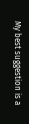My best suggestion is a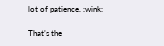lot of patience. :wink:

That’s the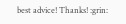best advice! Thanks! :grin: